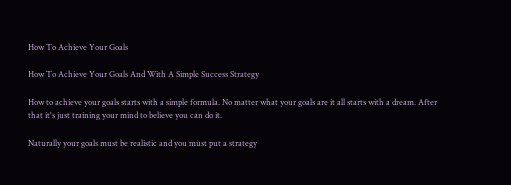How To Achieve Your Goals

How To Achieve Your Goals And With A Simple Success Strategy

How to achieve your goals starts with a simple formula. No matter what your goals are it all starts with a dream. After that it's just training your mind to believe you can do it.

Naturally your goals must be realistic and you must put a strategy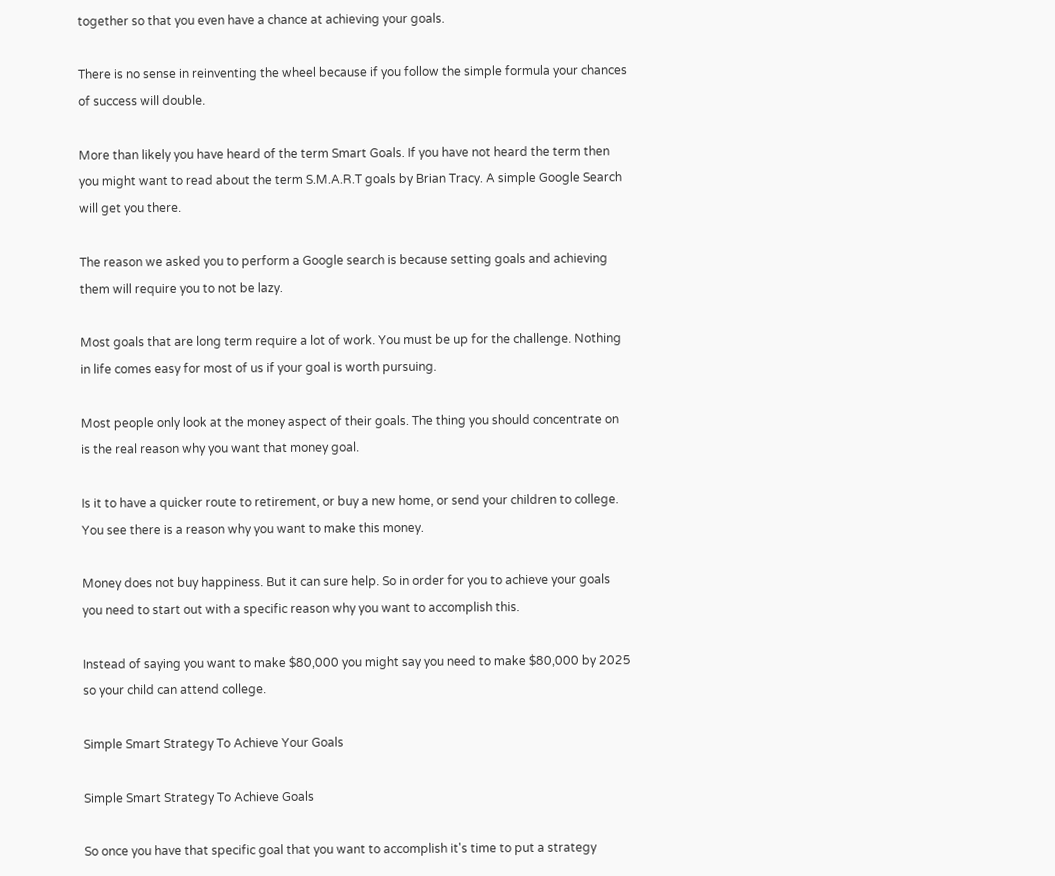together so that you even have a chance at achieving your goals.

There is no sense in reinventing the wheel because if you follow the simple formula your chances of success will double.

More than likely you have heard of the term Smart Goals. If you have not heard the term then you might want to read about the term S.M.A.R.T goals by Brian Tracy. A simple Google Search will get you there.

The reason we asked you to perform a Google search is because setting goals and achieving them will require you to not be lazy.

Most goals that are long term require a lot of work. You must be up for the challenge. Nothing in life comes easy for most of us if your goal is worth pursuing.

Most people only look at the money aspect of their goals. The thing you should concentrate on is the real reason why you want that money goal.

Is it to have a quicker route to retirement, or buy a new home, or send your children to college. You see there is a reason why you want to make this money.

Money does not buy happiness. But it can sure help. So in order for you to achieve your goals you need to start out with a specific reason why you want to accomplish this.

Instead of saying you want to make $80,000 you might say you need to make $80,000 by 2025 so your child can attend college.

Simple Smart Strategy To Achieve Your Goals

Simple Smart Strategy To Achieve Goals

So once you have that specific goal that you want to accomplish it's time to put a strategy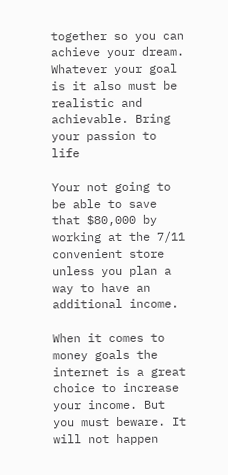together so you can achieve your dream. Whatever your goal is it also must be realistic and achievable. Bring your passion to life

Your not going to be able to save that $80,000 by working at the 7/11 convenient store unless you plan a way to have an additional income.

When it comes to money goals the internet is a great choice to increase your income. But you must beware. It will not happen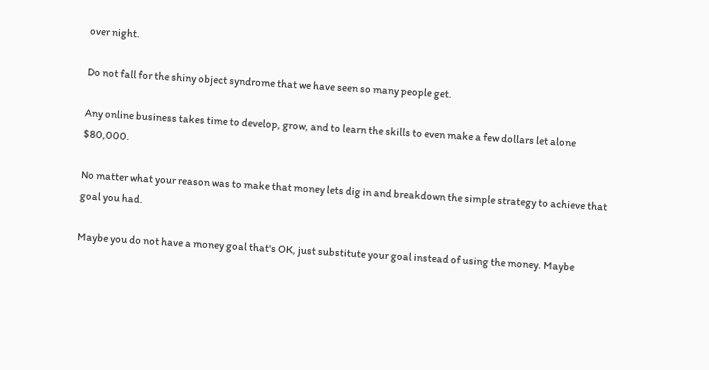over night.

Do not fall for the shiny object syndrome that we have seen so many people get.

Any online business takes time to develop, grow, and to learn the skills to even make a few dollars let alone $80,000.

No matter what your reason was to make that money lets dig in and breakdown the simple strategy to achieve that goal you had.

Maybe you do not have a money goal that's OK, just substitute your goal instead of using the money. Maybe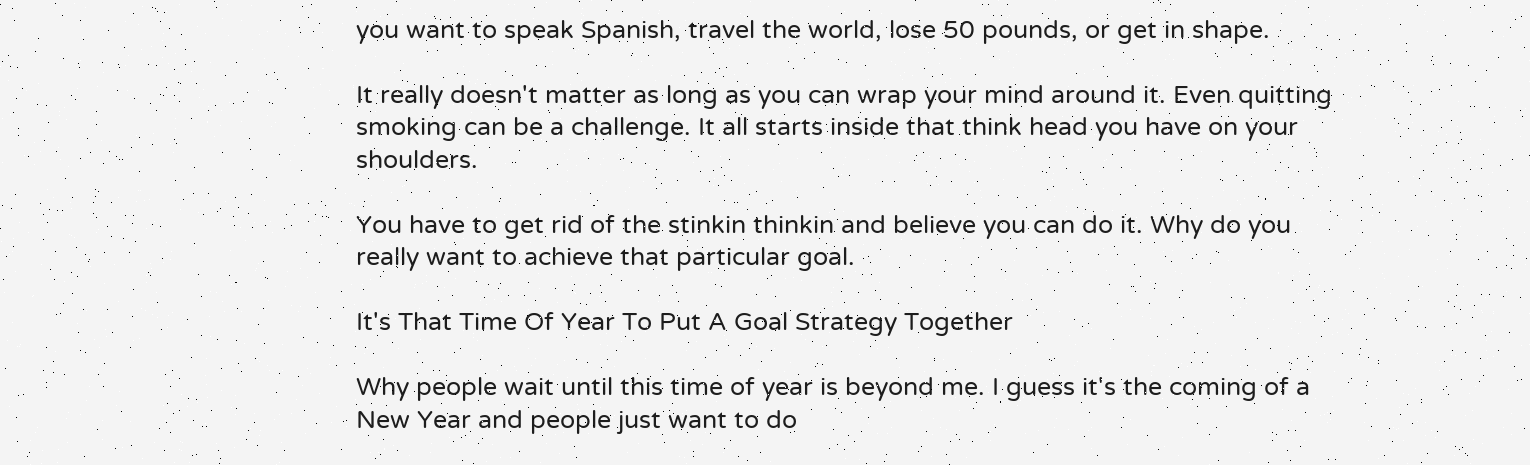you want to speak Spanish, travel the world, lose 50 pounds, or get in shape.

It really doesn't matter as long as you can wrap your mind around it. Even quitting smoking can be a challenge. It all starts inside that think head you have on your shoulders.

You have to get rid of the stinkin thinkin and believe you can do it. Why do you really want to achieve that particular goal.

It's That Time Of Year To Put A Goal Strategy Together

Why people wait until this time of year is beyond me. I guess it's the coming of a New Year and people just want to do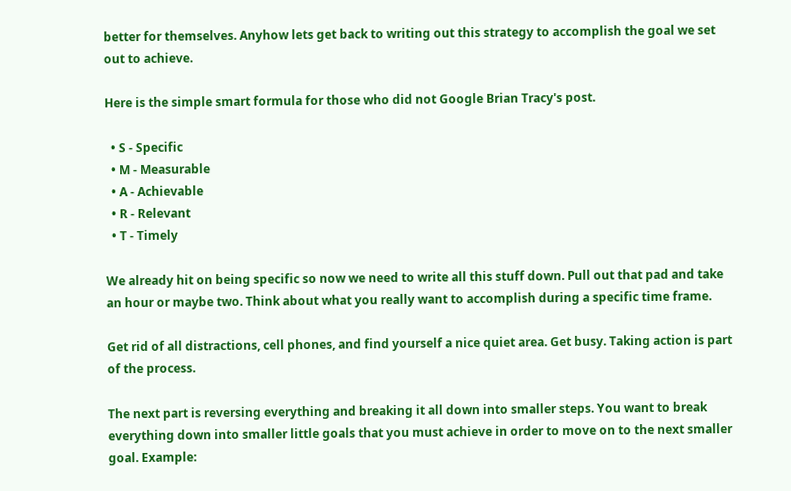better for themselves. Anyhow lets get back to writing out this strategy to accomplish the goal we set out to achieve.

Here is the simple smart formula for those who did not Google Brian Tracy's post.

  • S - Specific
  • M - Measurable
  • A - Achievable
  • R - Relevant
  • T - Timely

We already hit on being specific so now we need to write all this stuff down. Pull out that pad and take an hour or maybe two. Think about what you really want to accomplish during a specific time frame.

Get rid of all distractions, cell phones, and find yourself a nice quiet area. Get busy. Taking action is part of the process.

The next part is reversing everything and breaking it all down into smaller steps. You want to break everything down into smaller little goals that you must achieve in order to move on to the next smaller goal. Example: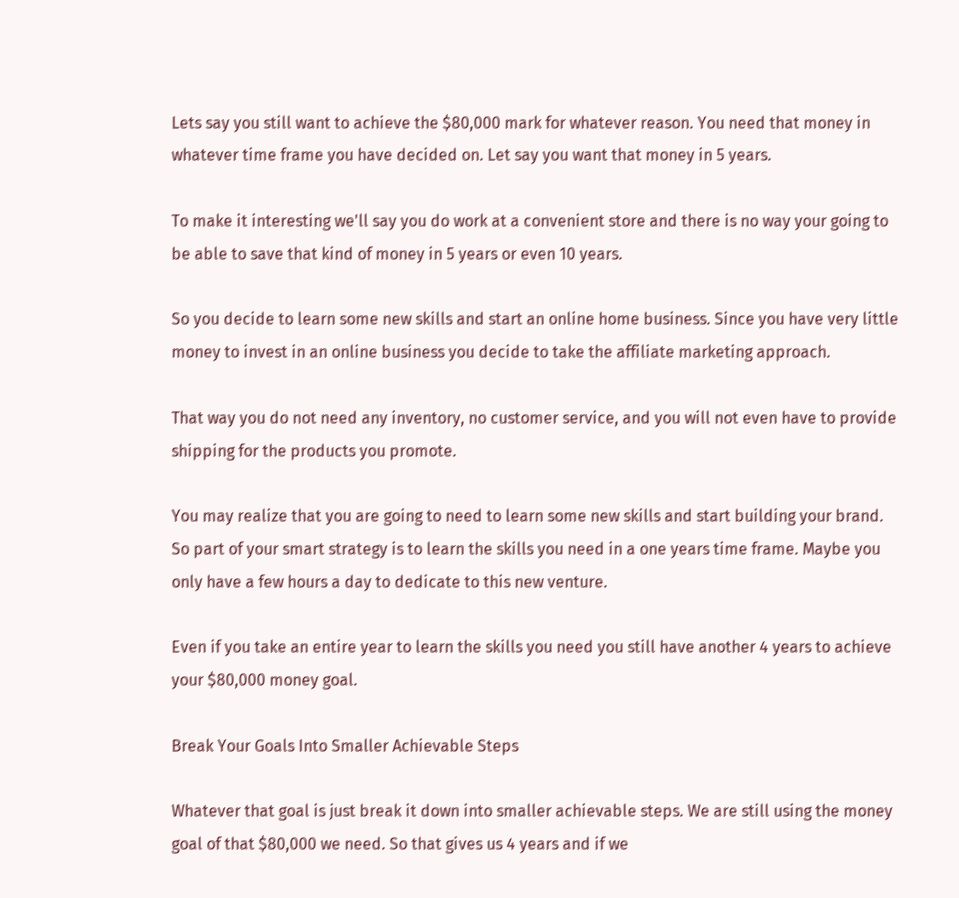Lets say you still want to achieve the $80,000 mark for whatever reason. You need that money in whatever time frame you have decided on. Let say you want that money in 5 years.

To make it interesting we'll say you do work at a convenient store and there is no way your going to be able to save that kind of money in 5 years or even 10 years.

So you decide to learn some new skills and start an online home business. Since you have very little money to invest in an online business you decide to take the affiliate marketing approach.

That way you do not need any inventory, no customer service, and you will not even have to provide shipping for the products you promote.

You may realize that you are going to need to learn some new skills and start building your brand. So part of your smart strategy is to learn the skills you need in a one years time frame. Maybe you only have a few hours a day to dedicate to this new venture.

Even if you take an entire year to learn the skills you need you still have another 4 years to achieve your $80,000 money goal.

Break Your Goals Into Smaller Achievable Steps

Whatever that goal is just break it down into smaller achievable steps. We are still using the money goal of that $80,000 we need. So that gives us 4 years and if we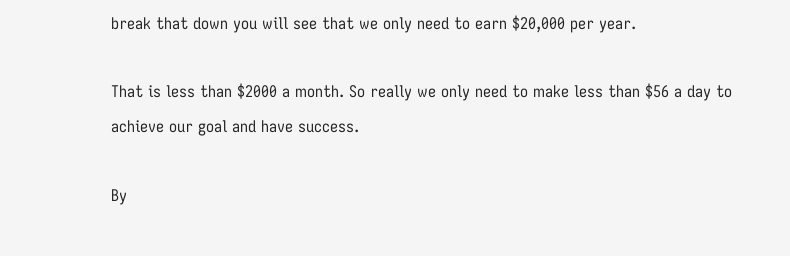break that down you will see that we only need to earn $20,000 per year.

That is less than $2000 a month. So really we only need to make less than $56 a day to achieve our goal and have success.

By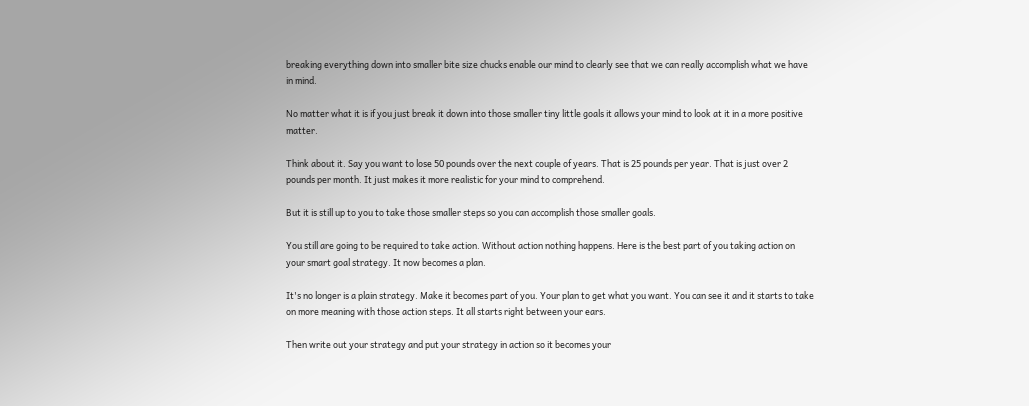breaking everything down into smaller bite size chucks enable our mind to clearly see that we can really accomplish what we have in mind.

No matter what it is if you just break it down into those smaller tiny little goals it allows your mind to look at it in a more positive matter.

Think about it. Say you want to lose 50 pounds over the next couple of years. That is 25 pounds per year. That is just over 2 pounds per month. It just makes it more realistic for your mind to comprehend.

But it is still up to you to take those smaller steps so you can accomplish those smaller goals.

You still are going to be required to take action. Without action nothing happens. Here is the best part of you taking action on your smart goal strategy. It now becomes a plan.

It's no longer is a plain strategy. Make it becomes part of you. Your plan to get what you want. You can see it and it starts to take on more meaning with those action steps. It all starts right between your ears.

Then write out your strategy and put your strategy in action so it becomes your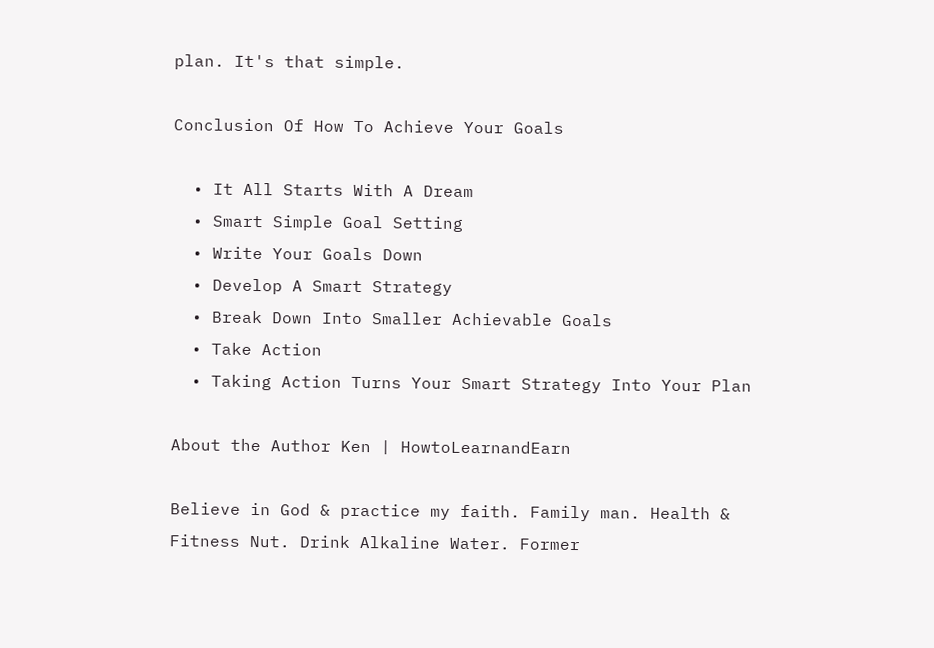plan. It's that simple.

Conclusion Of How To Achieve Your Goals

  • It All Starts With A Dream
  • Smart Simple Goal Setting
  • Write Your Goals Down
  • Develop A Smart Strategy
  • Break Down Into Smaller Achievable Goals
  • Take Action
  • Taking Action Turns Your Smart Strategy Into Your Plan

About the Author Ken | HowtoLearnandEarn

Believe in God & practice my faith. Family man. Health & Fitness Nut. Drink Alkaline Water. Former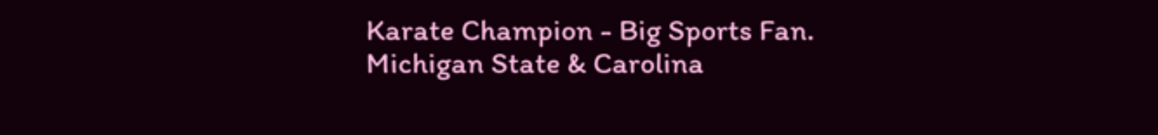Karate Champion - Big Sports Fan. Michigan State & Carolina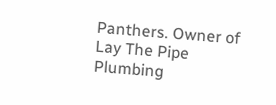Panthers. Owner of Lay The Pipe Plumbing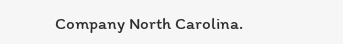Company North Carolina.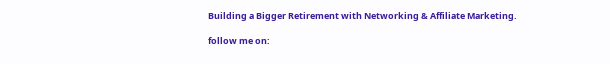Building a Bigger Retirement with Networking & Affiliate Marketing.

follow me on: